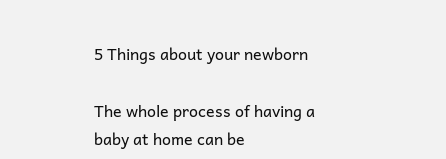5 Things about your newborn

The whole process of having a baby at home can be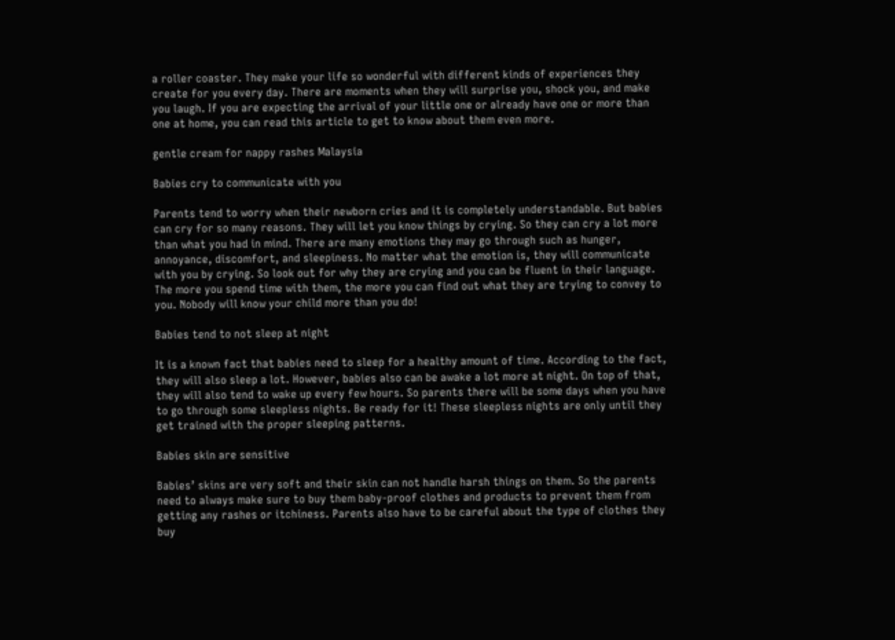a roller coaster. They make your life so wonderful with different kinds of experiences they create for you every day. There are moments when they will surprise you, shock you, and make you laugh. If you are expecting the arrival of your little one or already have one or more than one at home, you can read this article to get to know about them even more.

gentle cream for nappy rashes Malaysia

Babies cry to communicate with you

Parents tend to worry when their newborn cries and it is completely understandable. But babies can cry for so many reasons. They will let you know things by crying. So they can cry a lot more than what you had in mind. There are many emotions they may go through such as hunger, annoyance, discomfort, and sleepiness. No matter what the emotion is, they will communicate with you by crying. So look out for why they are crying and you can be fluent in their language. The more you spend time with them, the more you can find out what they are trying to convey to you. Nobody will know your child more than you do!

Babies tend to not sleep at night

It is a known fact that babies need to sleep for a healthy amount of time. According to the fact, they will also sleep a lot. However, babies also can be awake a lot more at night. On top of that, they will also tend to wake up every few hours. So parents there will be some days when you have to go through some sleepless nights. Be ready for it! These sleepless nights are only until they get trained with the proper sleeping patterns.

Babies skin are sensitive

Babies’ skins are very soft and their skin can not handle harsh things on them. So the parents need to always make sure to buy them baby-proof clothes and products to prevent them from getting any rashes or itchiness. Parents also have to be careful about the type of clothes they buy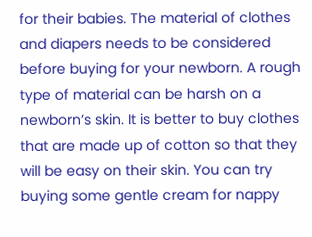for their babies. The material of clothes and diapers needs to be considered before buying for your newborn. A rough type of material can be harsh on a newborn’s skin. It is better to buy clothes that are made up of cotton so that they will be easy on their skin. You can try buying some gentle cream for nappy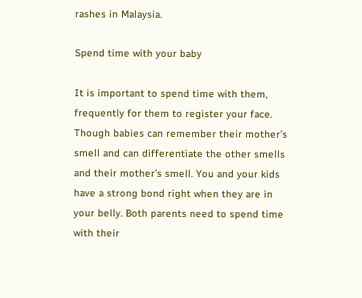rashes in Malaysia.

Spend time with your baby

It is important to spend time with them, frequently for them to register your face. Though babies can remember their mother’s smell and can differentiate the other smells and their mother’s smell. You and your kids have a strong bond right when they are in your belly. Both parents need to spend time with their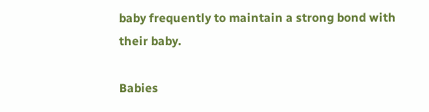baby frequently to maintain a strong bond with their baby.

Babies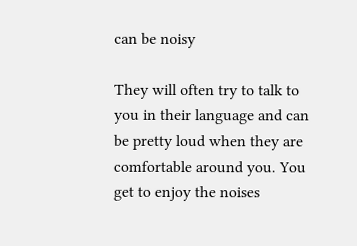can be noisy

They will often try to talk to you in their language and can be pretty loud when they are comfortable around you. You get to enjoy the noises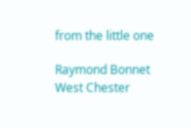from the little one

Raymond Bonnet West Chester